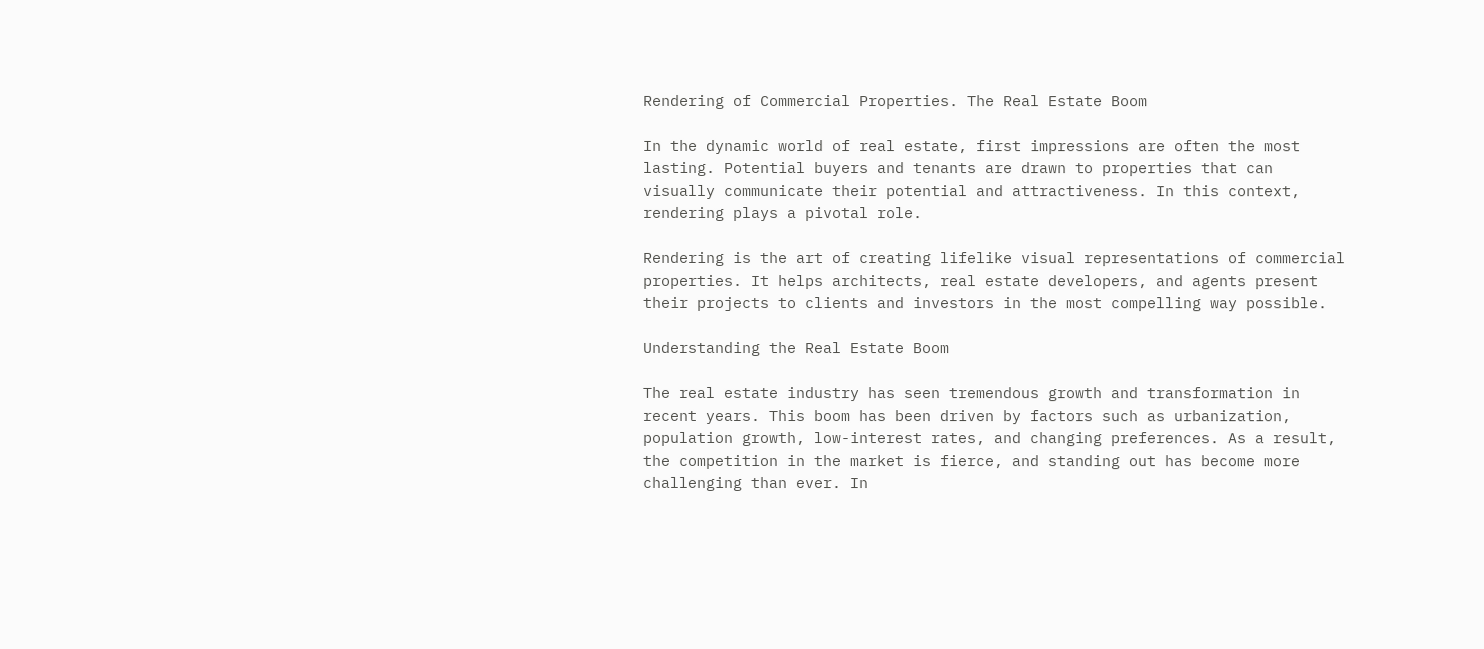Rendering of Commercial Properties. The Real Estate Boom

In the dynamic world of real estate, first impressions are often the most lasting. Potential buyers and tenants are drawn to properties that can visually communicate their potential and attractiveness. In this context, rendering plays a pivotal role.

Rendering is the art of creating lifelike visual representations of commercial properties. It helps architects, real estate developers, and agents present their projects to clients and investors in the most compelling way possible.

Understanding the Real Estate Boom

The real estate industry has seen tremendous growth and transformation in recent years. This boom has been driven by factors such as urbanization, population growth, low-interest rates, and changing preferences. As a result, the competition in the market is fierce, and standing out has become more challenging than ever. In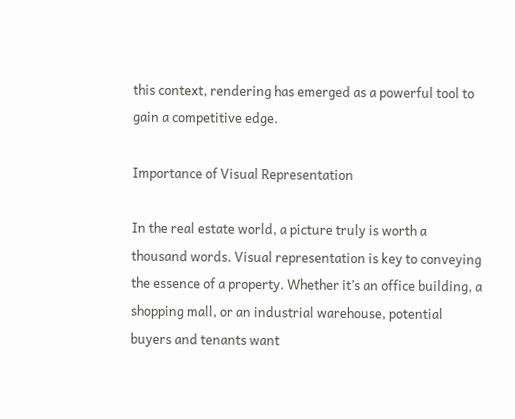this context, rendering has emerged as a powerful tool to gain a competitive edge.

Importance of Visual Representation

In the real estate world, a picture truly is worth a thousand words. Visual representation is key to conveying the essence of a property. Whether it’s an office building, a shopping mall, or an industrial warehouse, potential buyers and tenants want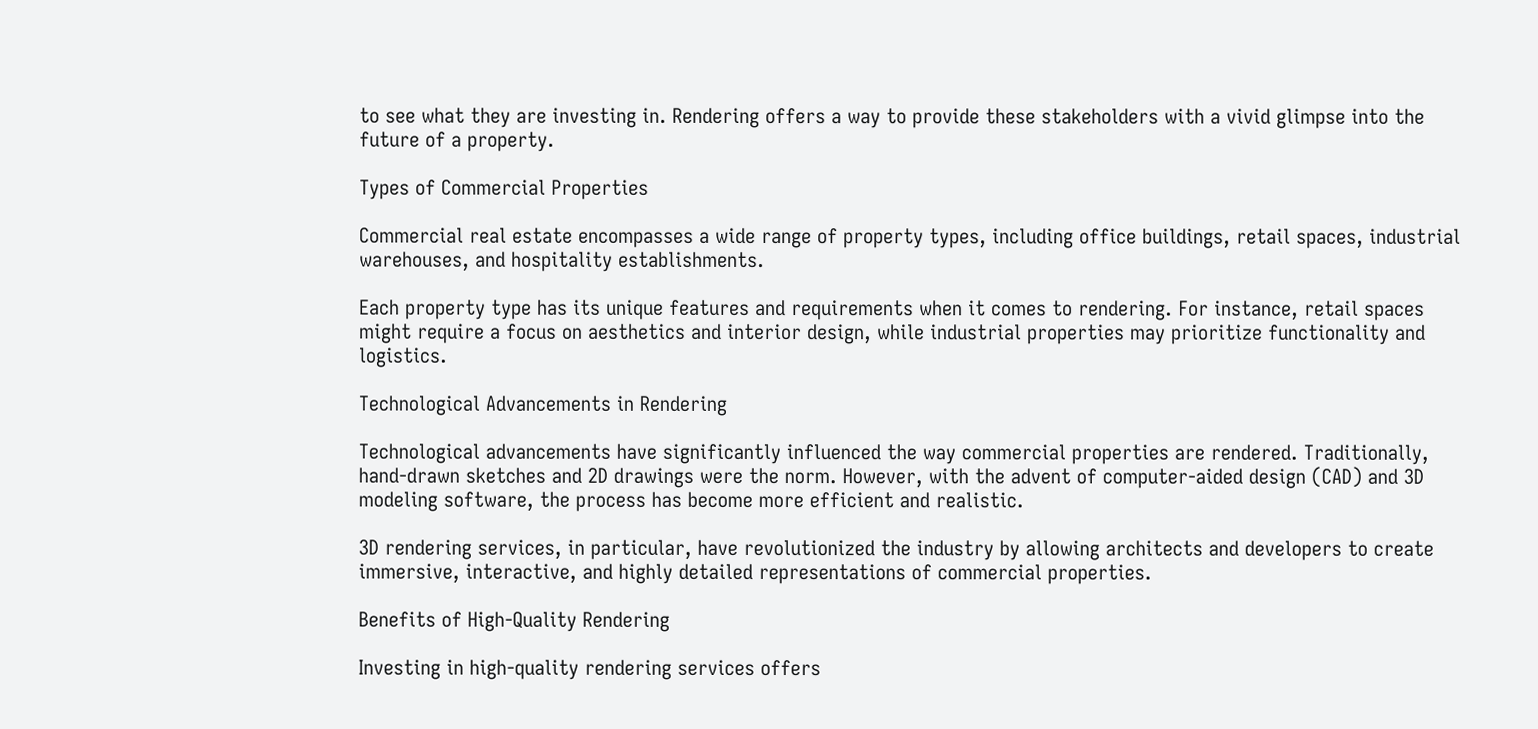to see what they are investing in. Rendering offers a way to provide these stakeholders with a vivid glimpse into the future of a property.

Types of Commercial Properties

Commercial real estate encompasses a wide range of property types, including office buildings, retail spaces, industrial warehouses, and hospitality establishments.

Each property type has its unique features and requirements when it comes to rendering. For instance, retail spaces might require a focus on aesthetics and interior design, while industrial properties may prioritize functionality and logistics.

Technological Advancements in Rendering

Technological advancements have significantly influenced the way commercial properties are rendered. Traditionally, hand-drawn sketches and 2D drawings were the norm. However, with the advent of computer-aided design (CAD) and 3D modeling software, the process has become more efficient and realistic.

3D rendering services, in particular, have revolutionized the industry by allowing architects and developers to create immersive, interactive, and highly detailed representations of commercial properties.

Benefits of High-Quality Rendering

Investing in high-quality rendering services offers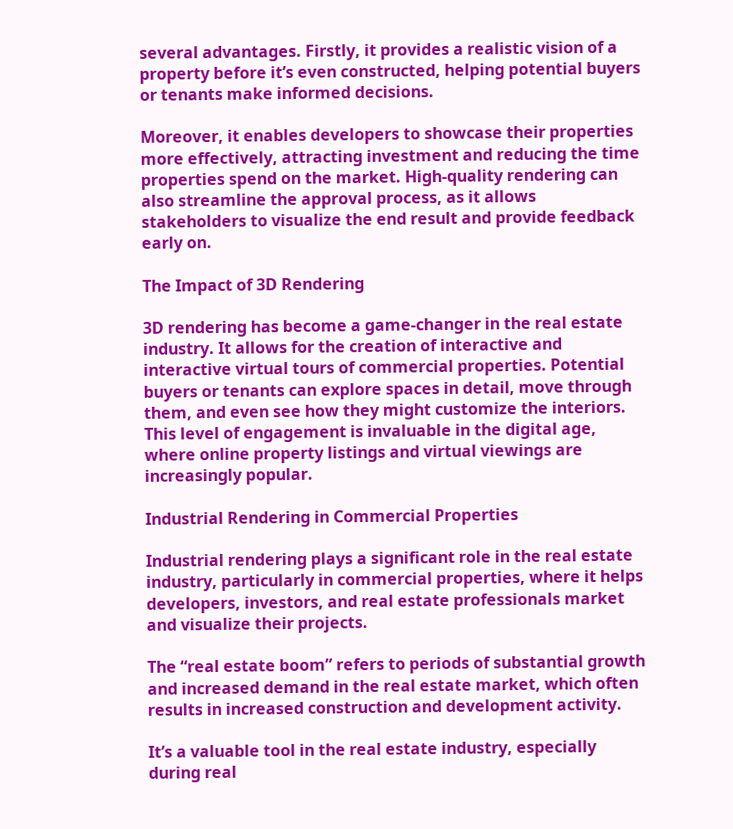several advantages. Firstly, it provides a realistic vision of a property before it’s even constructed, helping potential buyers or tenants make informed decisions.

Moreover, it enables developers to showcase their properties more effectively, attracting investment and reducing the time properties spend on the market. High-quality rendering can also streamline the approval process, as it allows stakeholders to visualize the end result and provide feedback early on.

The Impact of 3D Rendering

3D rendering has become a game-changer in the real estate industry. It allows for the creation of interactive and interactive virtual tours of commercial properties. Potential buyers or tenants can explore spaces in detail, move through them, and even see how they might customize the interiors. This level of engagement is invaluable in the digital age, where online property listings and virtual viewings are increasingly popular.

Industrial Rendering in Commercial Properties

Industrial rendering plays a significant role in the real estate industry, particularly in commercial properties, where it helps developers, investors, and real estate professionals market and visualize their projects.

The “real estate boom” refers to periods of substantial growth and increased demand in the real estate market, which often results in increased construction and development activity.

It’s a valuable tool in the real estate industry, especially during real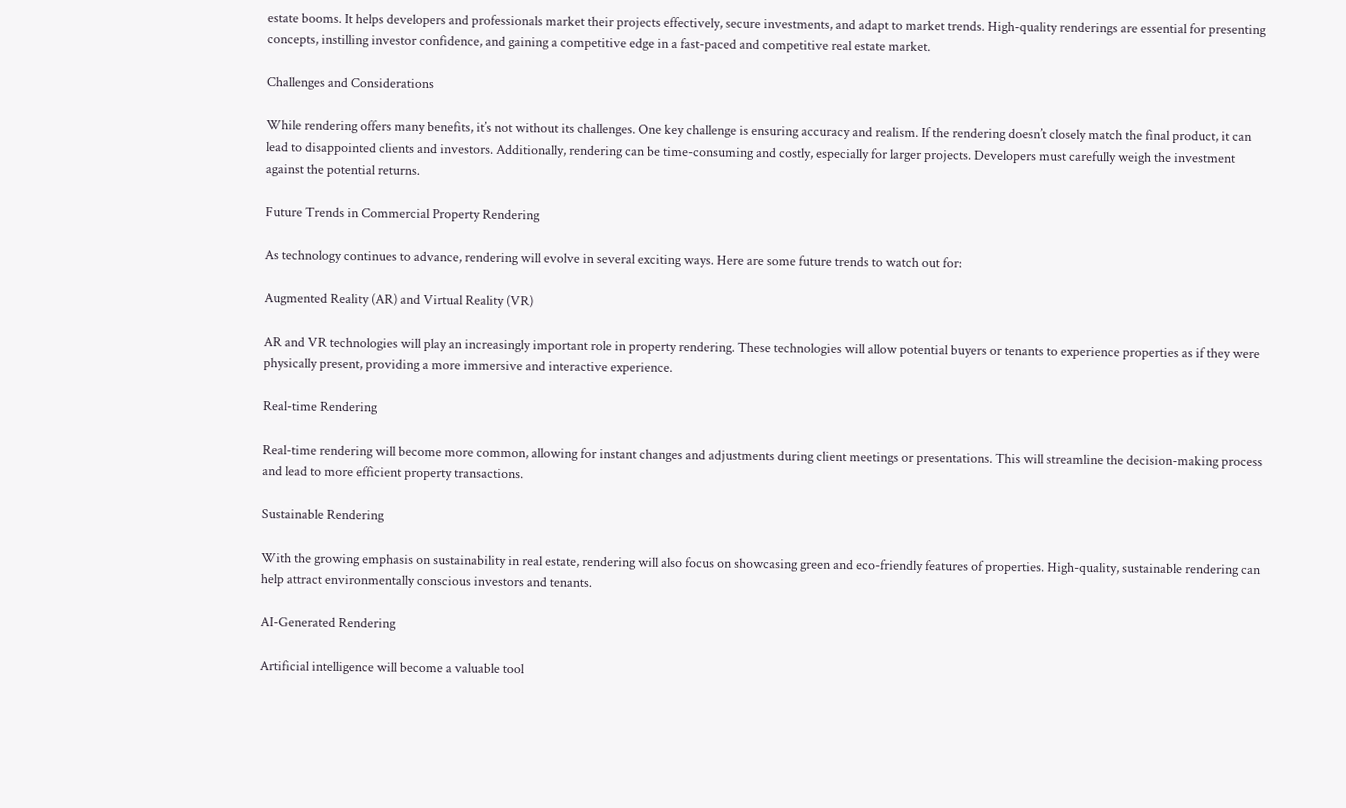estate booms. It helps developers and professionals market their projects effectively, secure investments, and adapt to market trends. High-quality renderings are essential for presenting concepts, instilling investor confidence, and gaining a competitive edge in a fast-paced and competitive real estate market.

Challenges and Considerations

While rendering offers many benefits, it’s not without its challenges. One key challenge is ensuring accuracy and realism. If the rendering doesn’t closely match the final product, it can lead to disappointed clients and investors. Additionally, rendering can be time-consuming and costly, especially for larger projects. Developers must carefully weigh the investment against the potential returns.

Future Trends in Commercial Property Rendering

As technology continues to advance, rendering will evolve in several exciting ways. Here are some future trends to watch out for:

Augmented Reality (AR) and Virtual Reality (VR)

AR and VR technologies will play an increasingly important role in property rendering. These technologies will allow potential buyers or tenants to experience properties as if they were physically present, providing a more immersive and interactive experience.

Real-time Rendering

Real-time rendering will become more common, allowing for instant changes and adjustments during client meetings or presentations. This will streamline the decision-making process and lead to more efficient property transactions.

Sustainable Rendering

With the growing emphasis on sustainability in real estate, rendering will also focus on showcasing green and eco-friendly features of properties. High-quality, sustainable rendering can help attract environmentally conscious investors and tenants.

AI-Generated Rendering

Artificial intelligence will become a valuable tool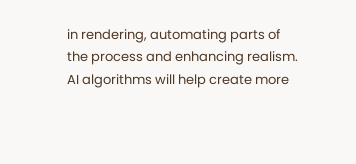in rendering, automating parts of the process and enhancing realism. AI algorithms will help create more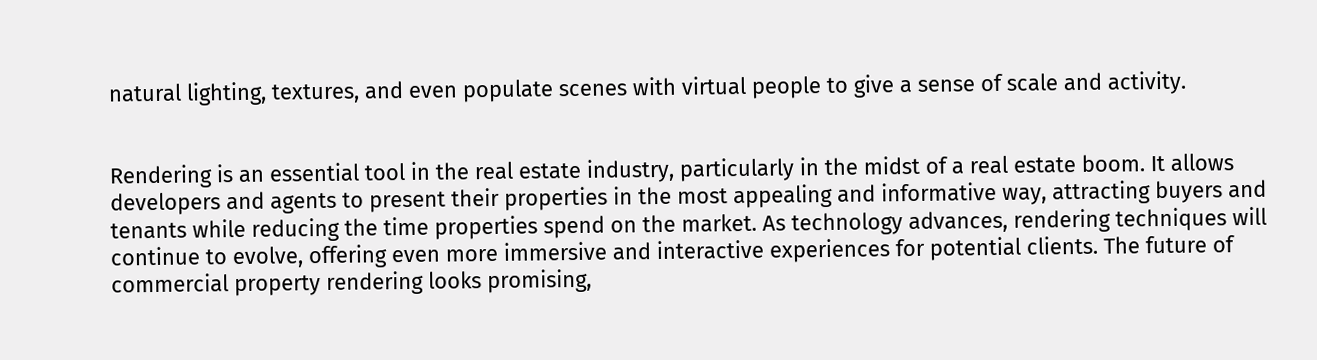natural lighting, textures, and even populate scenes with virtual people to give a sense of scale and activity.


Rendering is an essential tool in the real estate industry, particularly in the midst of a real estate boom. It allows developers and agents to present their properties in the most appealing and informative way, attracting buyers and tenants while reducing the time properties spend on the market. As technology advances, rendering techniques will continue to evolve, offering even more immersive and interactive experiences for potential clients. The future of commercial property rendering looks promising,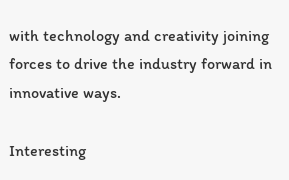with technology and creativity joining forces to drive the industry forward in innovative ways.

Interesting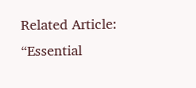Related Article: “Essential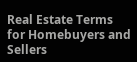Real Estate Terms for Homebuyers and Sellers